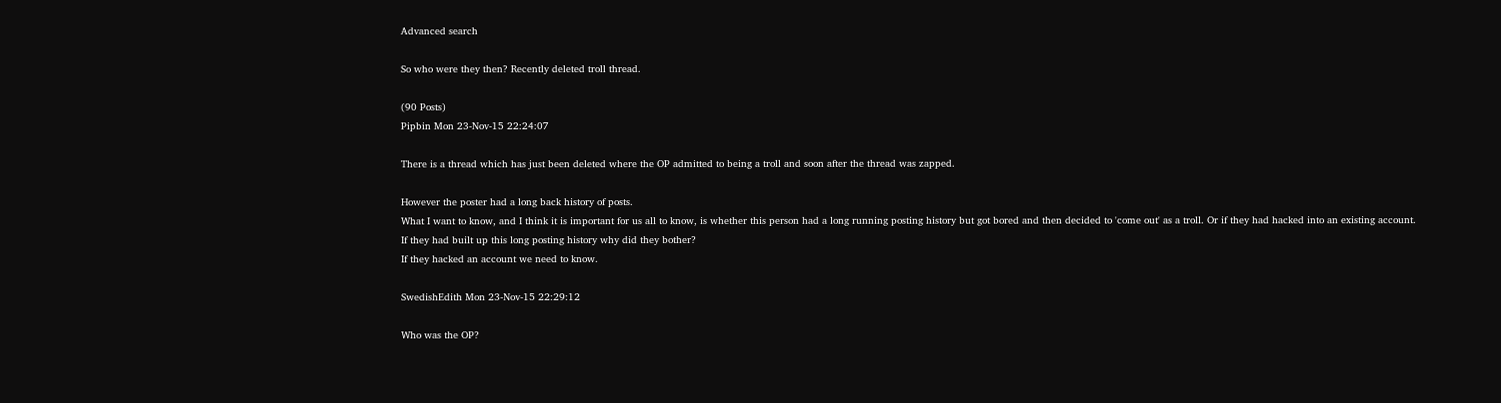Advanced search

So who were they then? Recently deleted troll thread.

(90 Posts)
Pipbin Mon 23-Nov-15 22:24:07

There is a thread which has just been deleted where the OP admitted to being a troll and soon after the thread was zapped.

However the poster had a long back history of posts.
What I want to know, and I think it is important for us all to know, is whether this person had a long running posting history but got bored and then decided to 'come out' as a troll. Or if they had hacked into an existing account.
If they had built up this long posting history why did they bother?
If they hacked an account we need to know.

SwedishEdith Mon 23-Nov-15 22:29:12

Who was the OP?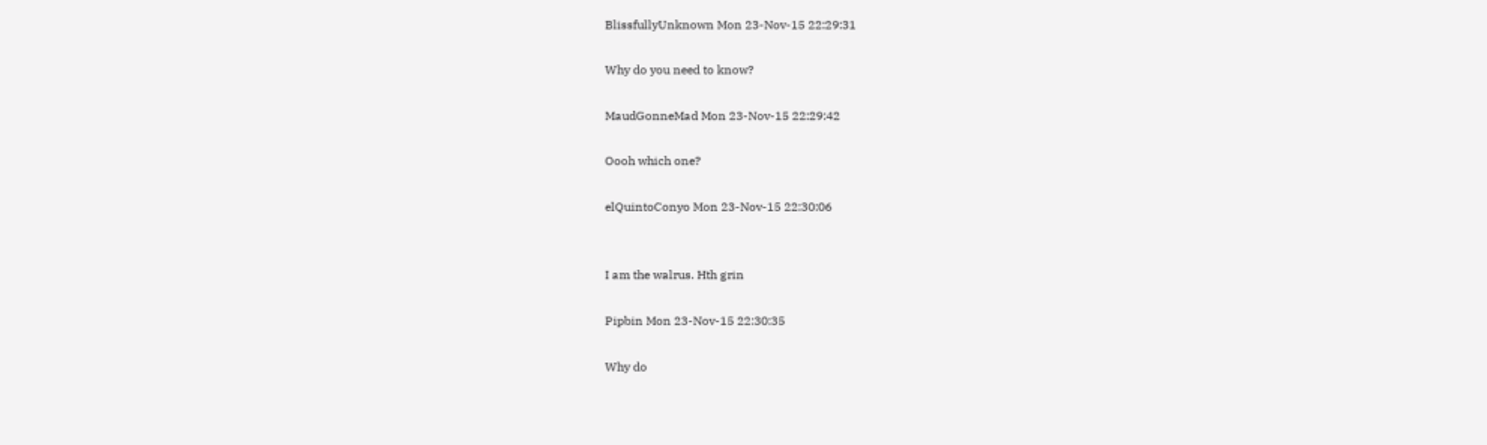BlissfullyUnknown Mon 23-Nov-15 22:29:31

Why do you need to know?

MaudGonneMad Mon 23-Nov-15 22:29:42

Oooh which one?

elQuintoConyo Mon 23-Nov-15 22:30:06


I am the walrus. Hth grin

Pipbin Mon 23-Nov-15 22:30:35

Why do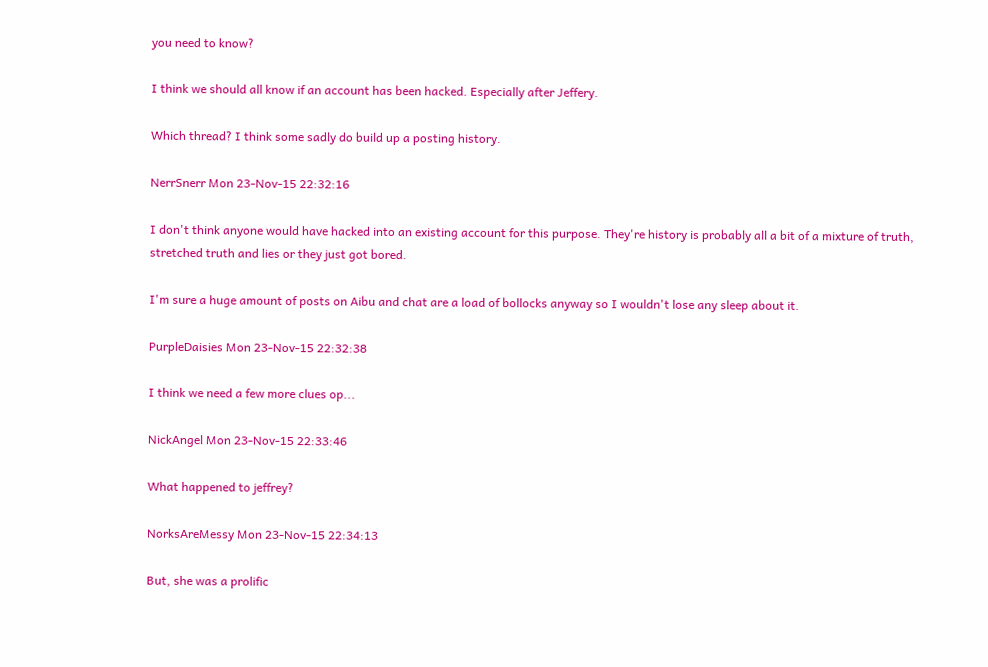you need to know?

I think we should all know if an account has been hacked. Especially after Jeffery.

Which thread? I think some sadly do build up a posting history.

NerrSnerr Mon 23-Nov-15 22:32:16

I don't think anyone would have hacked into an existing account for this purpose. They're history is probably all a bit of a mixture of truth, stretched truth and lies or they just got bored.

I'm sure a huge amount of posts on Aibu and chat are a load of bollocks anyway so I wouldn't lose any sleep about it.

PurpleDaisies Mon 23-Nov-15 22:32:38

I think we need a few more clues op...

NickAngel Mon 23-Nov-15 22:33:46

What happened to jeffrey?

NorksAreMessy Mon 23-Nov-15 22:34:13

But, she was a prolific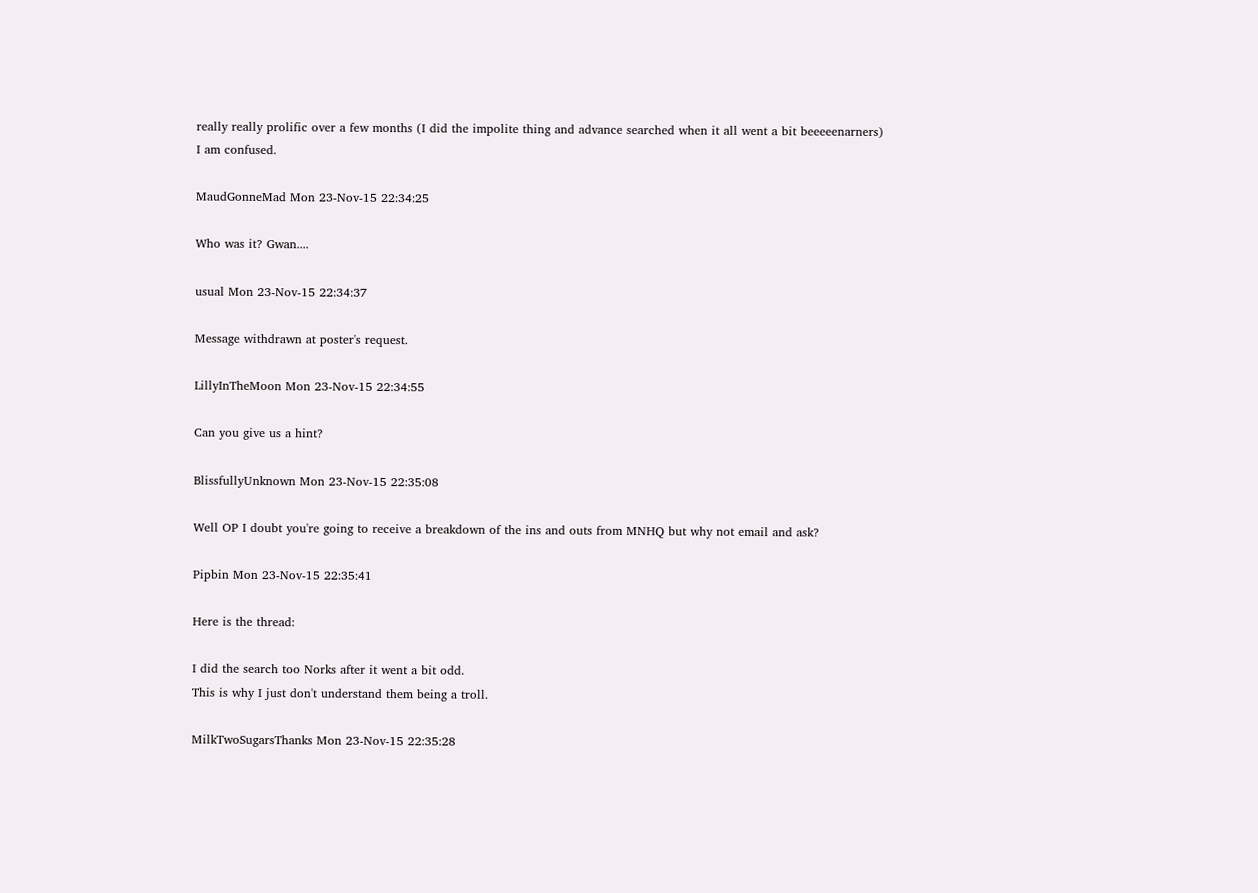really really prolific over a few months (I did the impolite thing and advance searched when it all went a bit beeeeenarners)
I am confused.

MaudGonneMad Mon 23-Nov-15 22:34:25

Who was it? Gwan....

usual Mon 23-Nov-15 22:34:37

Message withdrawn at poster's request.

LillyInTheMoon Mon 23-Nov-15 22:34:55

Can you give us a hint?

BlissfullyUnknown Mon 23-Nov-15 22:35:08

Well OP I doubt you're going to receive a breakdown of the ins and outs from MNHQ but why not email and ask?

Pipbin Mon 23-Nov-15 22:35:41

Here is the thread:

I did the search too Norks after it went a bit odd.
This is why I just don't understand them being a troll.

MilkTwoSugarsThanks Mon 23-Nov-15 22:35:28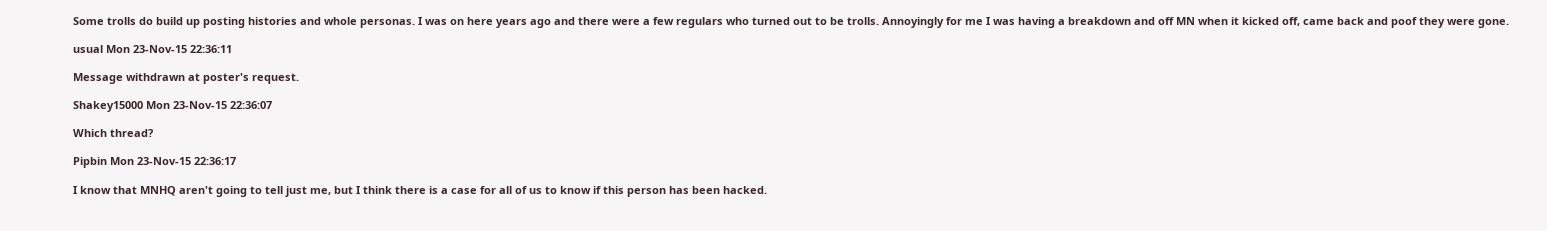Some trolls do build up posting histories and whole personas. I was on here years ago and there were a few regulars who turned out to be trolls. Annoyingly for me I was having a breakdown and off MN when it kicked off, came back and poof they were gone.

usual Mon 23-Nov-15 22:36:11

Message withdrawn at poster's request.

Shakey15000 Mon 23-Nov-15 22:36:07

Which thread?

Pipbin Mon 23-Nov-15 22:36:17

I know that MNHQ aren't going to tell just me, but I think there is a case for all of us to know if this person has been hacked.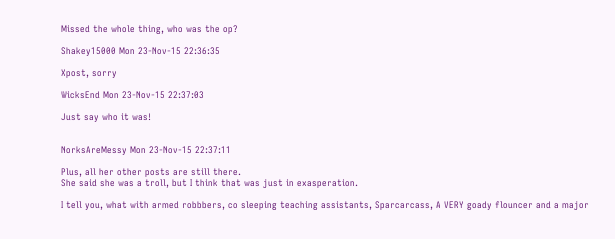Missed the whole thing, who was the op?

Shakey15000 Mon 23-Nov-15 22:36:35

Xpost, sorry

WicksEnd Mon 23-Nov-15 22:37:03

Just say who it was!


NorksAreMessy Mon 23-Nov-15 22:37:11

Plus, all her other posts are still there.
She said she was a troll, but I think that was just in exasperation.

I tell you, what with armed robbbers, co sleeping teaching assistants, Sparcarcass, A VERY goady flouncer and a major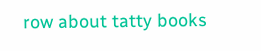row about tatty books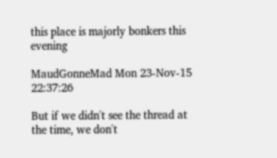this place is majorly bonkers this evening

MaudGonneMad Mon 23-Nov-15 22:37:26

But if we didn't see the thread at the time, we don't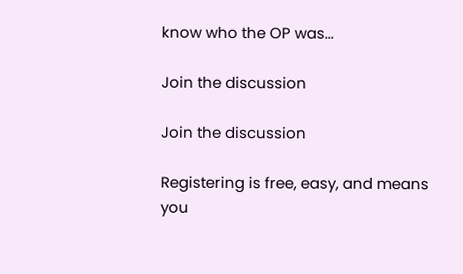know who the OP was...

Join the discussion

Join the discussion

Registering is free, easy, and means you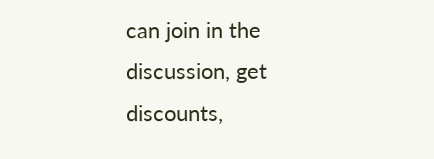can join in the discussion, get discounts,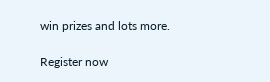win prizes and lots more.

Register now